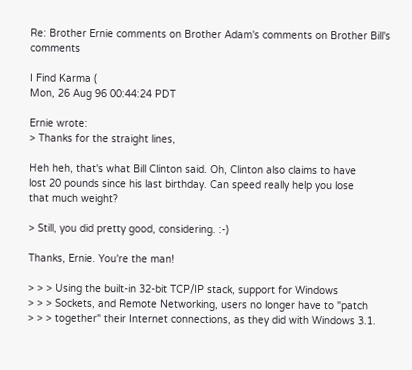Re: Brother Ernie comments on Brother Adam's comments on Brother Bill's comments

I Find Karma (
Mon, 26 Aug 96 00:44:24 PDT

Ernie wrote:
> Thanks for the straight lines,

Heh heh, that's what Bill Clinton said. Oh, Clinton also claims to have
lost 20 pounds since his last birthday. Can speed really help you lose
that much weight?

> Still, you did pretty good, considering. :-)

Thanks, Ernie. You're the man!

> > > Using the built-in 32-bit TCP/IP stack, support for Windows
> > > Sockets, and Remote Networking, users no longer have to "patch
> > > together" their Internet connections, as they did with Windows 3.1.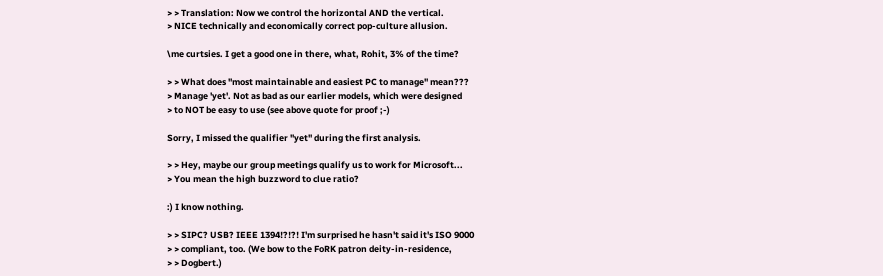> > Translation: Now we control the horizontal AND the vertical.
> NICE technically and economically correct pop-culture allusion.

\me curtsies. I get a good one in there, what, Rohit, 3% of the time?

> > What does "most maintainable and easiest PC to manage" mean???
> Manage 'yet'. Not as bad as our earlier models, which were designed
> to NOT be easy to use (see above quote for proof ;-)

Sorry, I missed the qualifier "yet" during the first analysis.

> > Hey, maybe our group meetings qualify us to work for Microsoft...
> You mean the high buzzword to clue ratio?

:) I know nothing.

> > SIPC? USB? IEEE 1394!?!?! I'm surprised he hasn't said it's ISO 9000
> > compliant, too. (We bow to the FoRK patron deity-in-residence,
> > Dogbert.)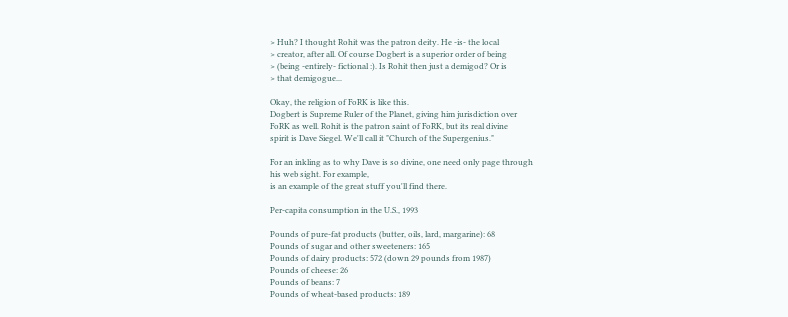> Huh? I thought Rohit was the patron deity. He -is- the local
> creator, after all. Of course Dogbert is a superior order of being
> (being -entirely- fictional :). Is Rohit then just a demigod? Or is
> that demigogue...

Okay, the religion of FoRK is like this.
Dogbert is Supreme Ruler of the Planet, giving him jurisdiction over
FoRK as well. Rohit is the patron saint of FoRK, but its real divine
spirit is Dave Siegel. We'll call it "Church of the Supergenius."

For an inkling as to why Dave is so divine, one need only page through
his web sight. For example,
is an example of the great stuff you'll find there.

Per-capita consumption in the U.S., 1993

Pounds of pure-fat products (butter, oils, lard, margarine): 68
Pounds of sugar and other sweeteners: 165
Pounds of dairy products: 572 (down 29 pounds from 1987)
Pounds of cheese: 26
Pounds of beans: 7
Pounds of wheat-based products: 189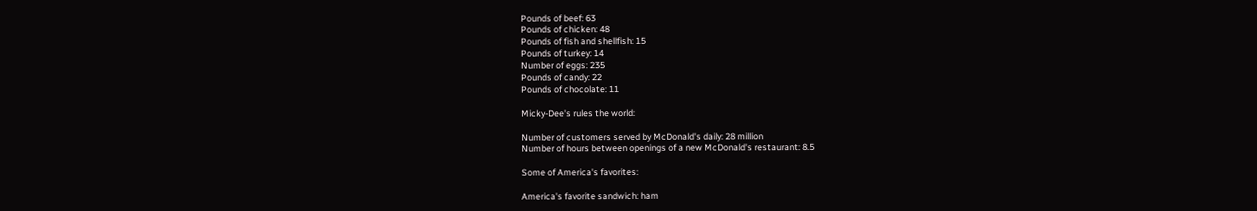Pounds of beef: 63
Pounds of chicken: 48
Pounds of fish and shellfish: 15
Pounds of turkey: 14
Number of eggs: 235
Pounds of candy: 22
Pounds of chocolate: 11

Micky-Dee's rules the world:

Number of customers served by McDonald's daily: 28 million
Number of hours between openings of a new McDonald's restaurant: 8.5

Some of America's favorites:

America's favorite sandwich: ham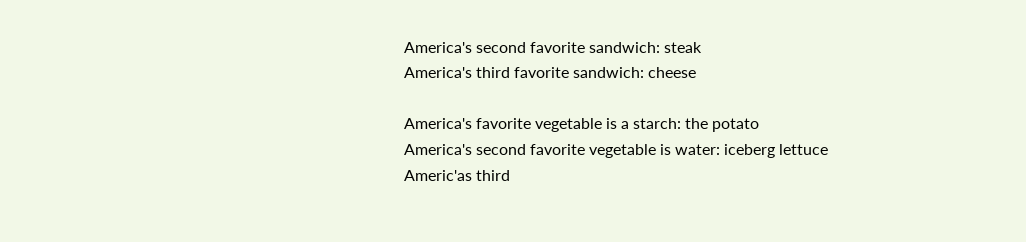America's second favorite sandwich: steak
America's third favorite sandwich: cheese

America's favorite vegetable is a starch: the potato
America's second favorite vegetable is water: iceberg lettuce
Americ'as third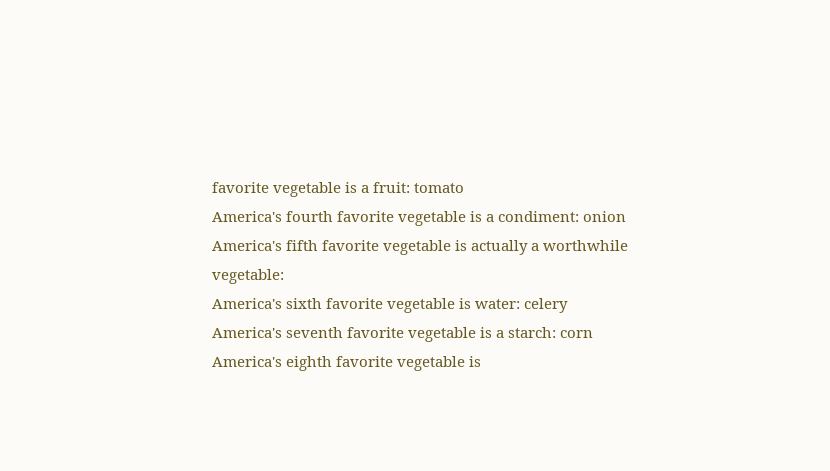favorite vegetable is a fruit: tomato
America's fourth favorite vegetable is a condiment: onion
America's fifth favorite vegetable is actually a worthwhile vegetable:
America's sixth favorite vegetable is water: celery
America's seventh favorite vegetable is a starch: corn
America's eighth favorite vegetable is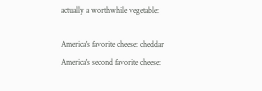actually a worthwhile vegetable:

America's favorite cheese: cheddar
America's second favorite cheese: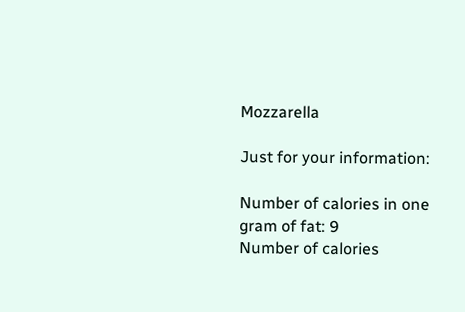Mozzarella

Just for your information:

Number of calories in one gram of fat: 9
Number of calories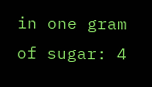in one gram of sugar: 4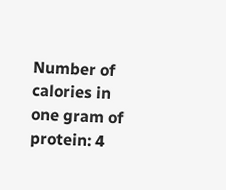Number of calories in one gram of protein: 4